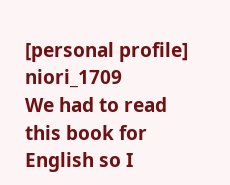[personal profile] niori_1709
We had to read this book for English so I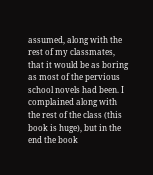assumed, along with the rest of my classmates, that it would be as boring as most of the pervious school novels had been. I complained along with the rest of the class (this book is huge), but in the end the book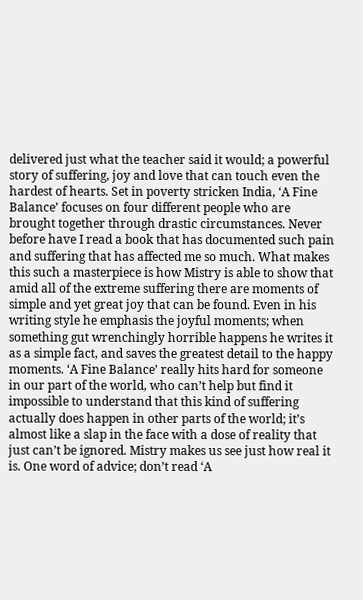delivered just what the teacher said it would; a powerful story of suffering, joy and love that can touch even the hardest of hearts. Set in poverty stricken India, ‘A Fine Balance’ focuses on four different people who are brought together through drastic circumstances. Never before have I read a book that has documented such pain and suffering that has affected me so much. What makes this such a masterpiece is how Mistry is able to show that amid all of the extreme suffering there are moments of simple and yet great joy that can be found. Even in his writing style he emphasis the joyful moments; when something gut wrenchingly horrible happens he writes it as a simple fact, and saves the greatest detail to the happy moments. ‘A Fine Balance’ really hits hard for someone in our part of the world, who can’t help but find it impossible to understand that this kind of suffering actually does happen in other parts of the world; it’s almost like a slap in the face with a dose of reality that just can’t be ignored. Mistry makes us see just how real it is. One word of advice; don’t read ‘A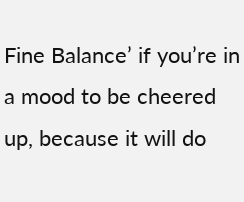Fine Balance’ if you’re in a mood to be cheered up, because it will do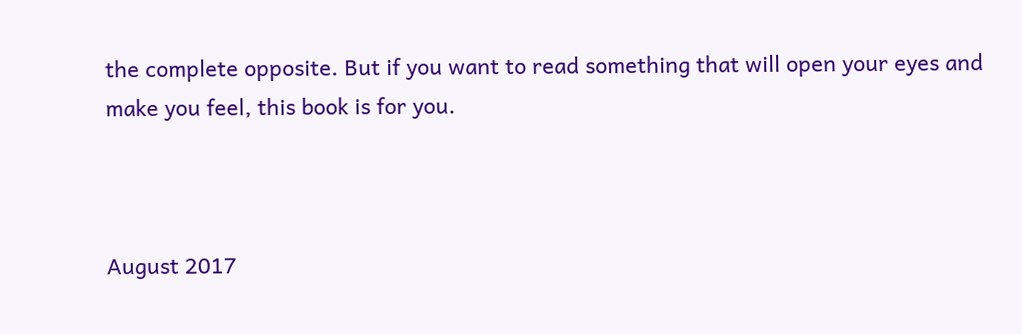the complete opposite. But if you want to read something that will open your eyes and make you feel, this book is for you.



August 2017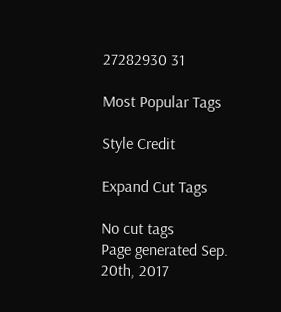27282930 31

Most Popular Tags

Style Credit

Expand Cut Tags

No cut tags
Page generated Sep. 20th, 2017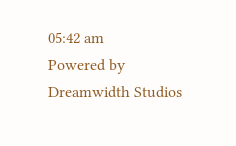05:42 am
Powered by Dreamwidth Studios